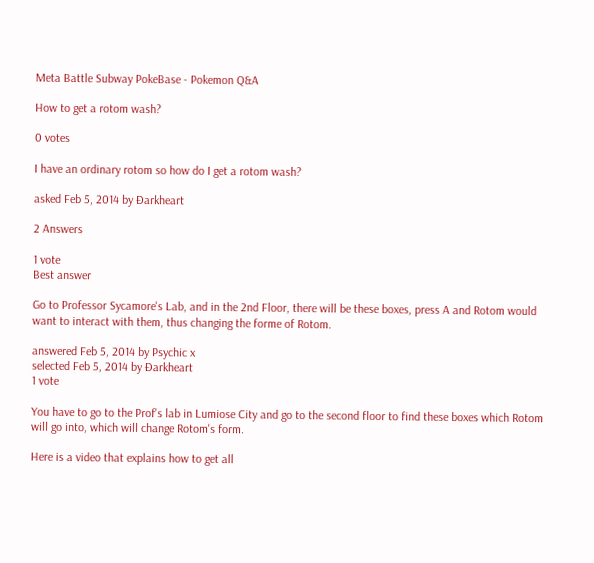Meta Battle Subway PokeBase - Pokemon Q&A

How to get a rotom wash?

0 votes

I have an ordinary rotom so how do I get a rotom wash?

asked Feb 5, 2014 by Đarkheart

2 Answers

1 vote
Best answer

Go to Professor Sycamore's Lab, and in the 2nd Floor, there will be these boxes, press A and Rotom would want to interact with them, thus changing the forme of Rotom.

answered Feb 5, 2014 by Psychic x
selected Feb 5, 2014 by Đarkheart
1 vote

You have to go to the Prof's lab in Lumiose City and go to the second floor to find these boxes which Rotom will go into, which will change Rotom's form.

Here is a video that explains how to get all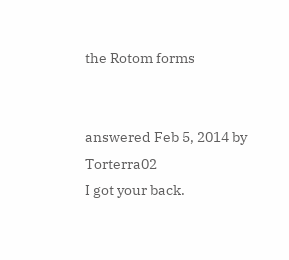the Rotom forms


answered Feb 5, 2014 by Torterra02
I got your back.